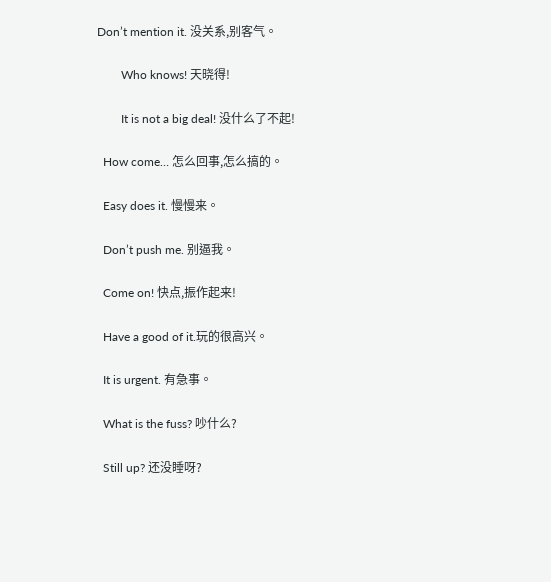Don’t mention it. 没关系,别客气。

        Who knows! 天晓得!

        It is not a big deal! 没什么了不起!

  How come… 怎么回事,怎么搞的。

  Easy does it. 慢慢来。

  Don’t push me. 别逼我。

  Come on! 快点,振作起来!

  Have a good of it.玩的很高兴。

  It is urgent. 有急事。

  What is the fuss? 吵什么?

  Still up? 还没睡呀?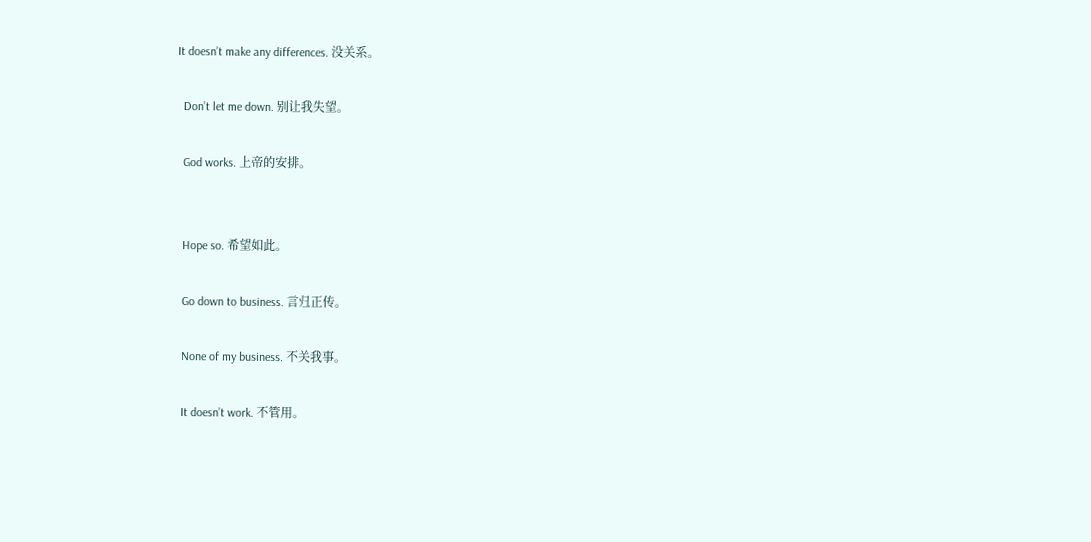It doesn’t make any differences. 没关系。

  Don’t let me down. 别让我失望。

  God works. 上帝的安排。


  Hope so. 希望如此。

  Go down to business. 言归正传。

  None of my business. 不关我事。

  It doesn’t work. 不管用。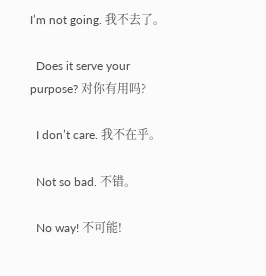I’m not going. 我不去了。

  Does it serve your purpose? 对你有用吗?

  I don’t care. 我不在乎。

  Not so bad. 不错。

  No way! 不可能!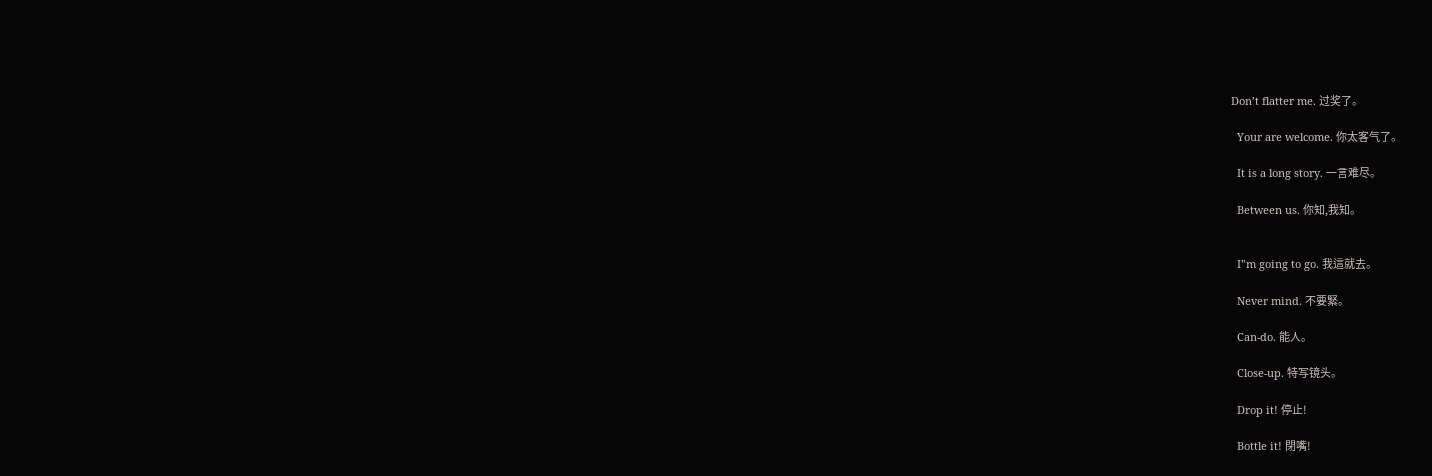Don’t flatter me. 过奖了。

  Your are welcome. 你太客气了。

  It is a long story. 一言难尽。

  Between us. 你知,我知。


  I”m going to go. 我這就去。

  Never mind. 不要緊。

  Can-do. 能人。

  Close-up. 特写镜头。

  Drop it! 停止!

  Bottle it! 閉嘴!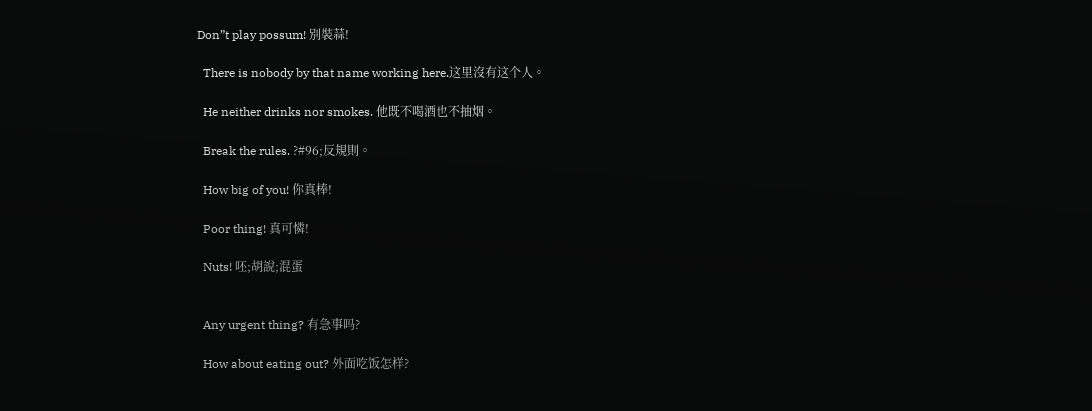Don”t play possum! 別裝蒜!

  There is nobody by that name working here.这里沒有这个人。

  He neither drinks nor smokes. 他既不喝酒也不抽烟。

  Break the rules. ?#96;反規則。

  How big of you! 你真棒!

  Poor thing! 真可憐!

  Nuts! 呸;胡說;混蛋


  Any urgent thing? 有急事吗?

  How about eating out? 外面吃饭怎样?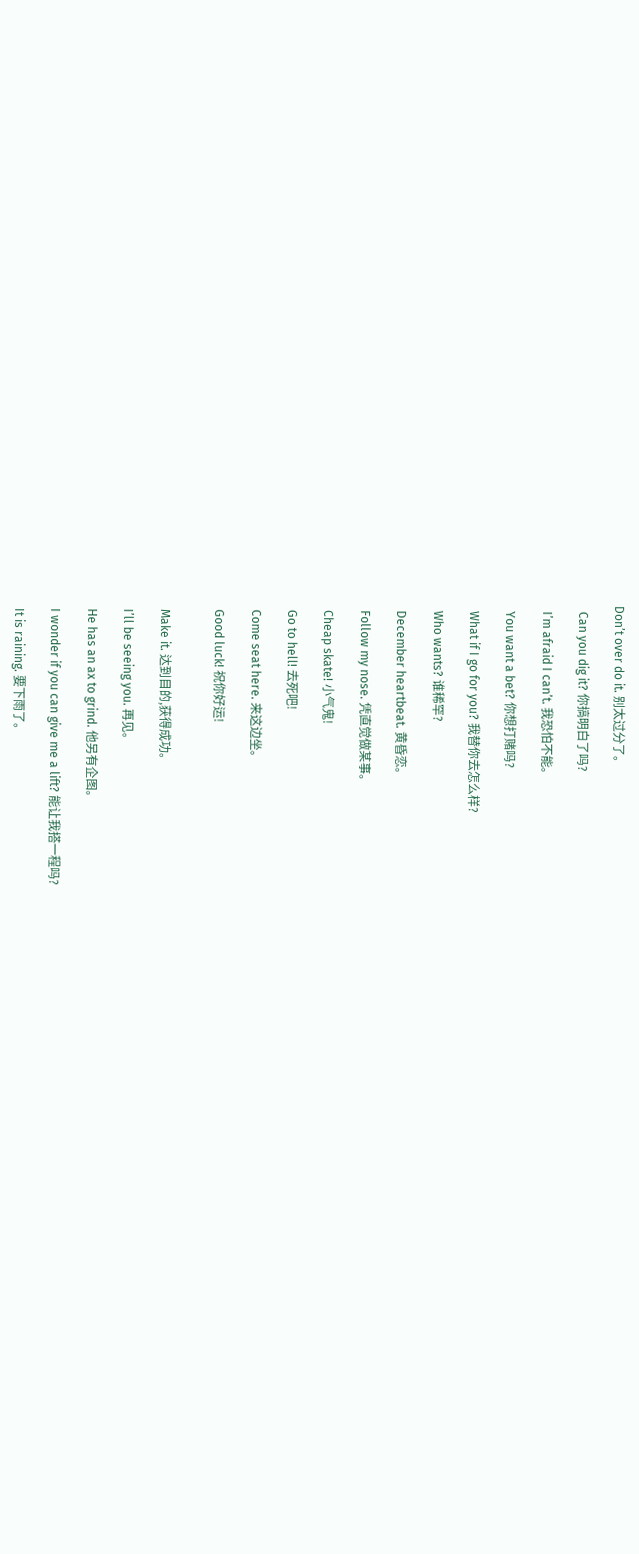Don’t over do it. 别太过分了。

  Can you dig it? 你搞明白了吗?

  I’m afraid I can’t. 我恐怕不能。

  You want a bet? 你想打赌吗?

  What if I go for you? 我替你去怎么样?

  Who wants? 谁稀罕?

  December heartbeat. 黄昏恋。

  Follow my nose. 凭直觉做某事。

  Cheap skate! 小气鬼!

  Go to hell! 去死吧!

  Come seat here. 来这边坐。

  Good luck! 祝你好运!


  Make it. 达到目的,获得成功。

  I’ll be seeing you. 再见。

  He has an ax to grind. 他另有企图。

  I wonder if you can give me a lift? 能让我搭一程吗?

  It is raining. 要下雨了。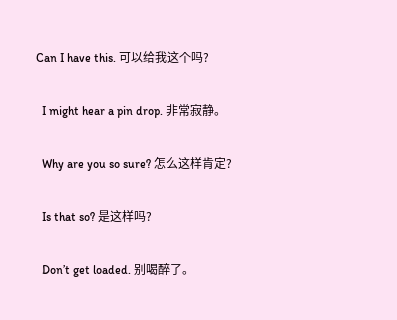Can I have this. 可以给我这个吗?

  I might hear a pin drop. 非常寂静。

  Why are you so sure? 怎么这样肯定?

  Is that so? 是这样吗?

  Don’t get loaded. 别喝醉了。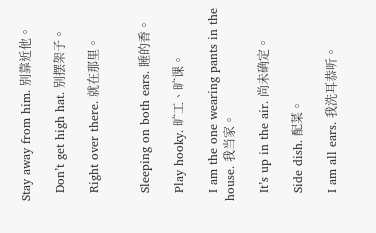Stay away from him. 别靠近他。

  Don’t get high hat. 别摆架子。

  Right over there. 就在那里。


  Sleeping on both ears. 睡的香。

  Play hooky. 旷工、旷课。

  I am the one wearing pants in the house. 我当家。

  It’s up in the air. 尚未确定。

  Side dish. 配菜。

  I am all ears. 我洗耳恭听。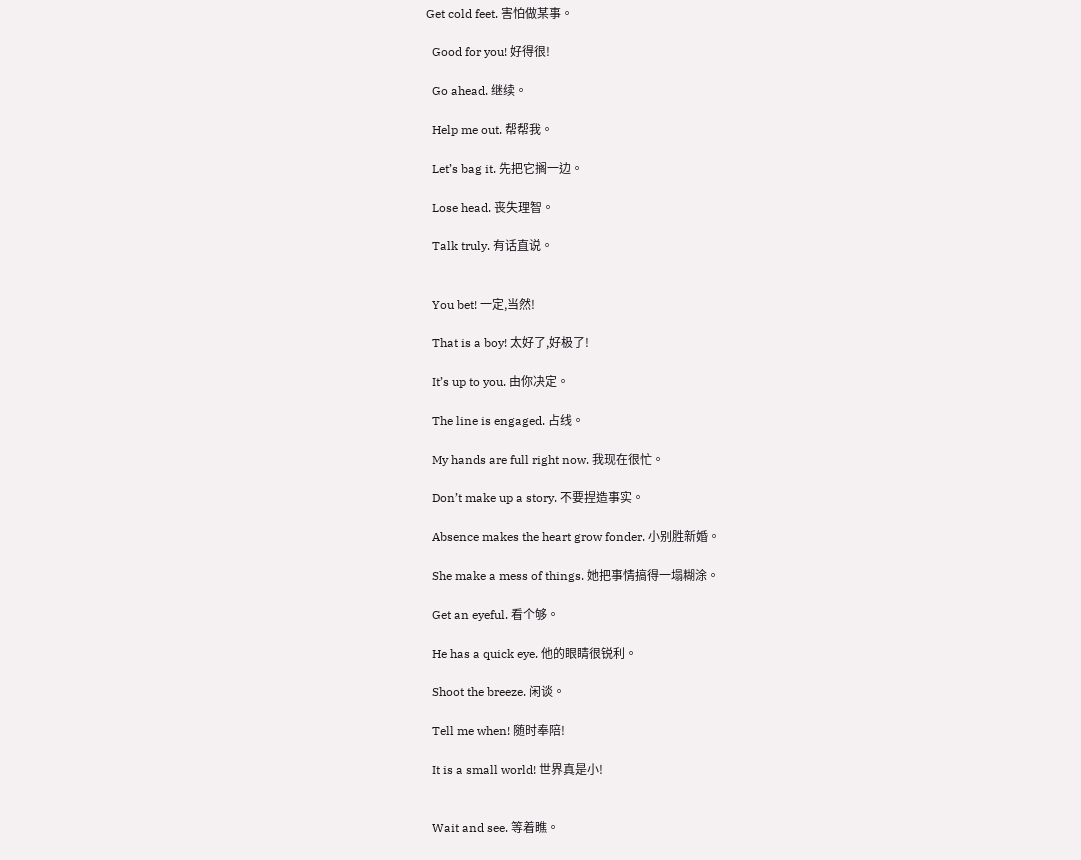Get cold feet. 害怕做某事。

  Good for you! 好得很!

  Go ahead. 继续。

  Help me out. 帮帮我。

  Let’s bag it. 先把它搁一边。

  Lose head. 丧失理智。

  Talk truly. 有话直说。


  You bet! 一定,当然!

  That is a boy! 太好了,好极了!

  It’s up to you. 由你决定。

  The line is engaged. 占线。

  My hands are full right now. 我现在很忙。

  Don’t make up a story. 不要捏造事实。

  Absence makes the heart grow fonder. 小别胜新婚。

  She make a mess of things. 她把事情搞得一塌糊涂。

  Get an eyeful. 看个够。

  He has a quick eye. 他的眼睛很锐利。

  Shoot the breeze. 闲谈。

  Tell me when! 随时奉陪!

  It is a small world! 世界真是小!


  Wait and see. 等着瞧。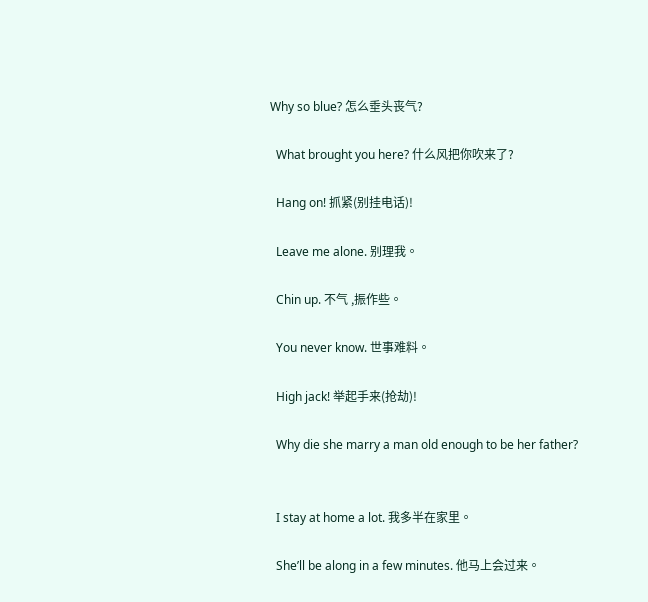Why so blue? 怎么垂头丧气?

  What brought you here? 什么风把你吹来了?

  Hang on! 抓紧(别挂电话)!

  Leave me alone. 别理我。

  Chin up. 不气 ,振作些。

  You never know. 世事难料。

  High jack! 举起手来(抢劫)!

  Why die she marry a man old enough to be her father?


  I stay at home a lot. 我多半在家里。

  She’ll be along in a few minutes. 他马上会过来。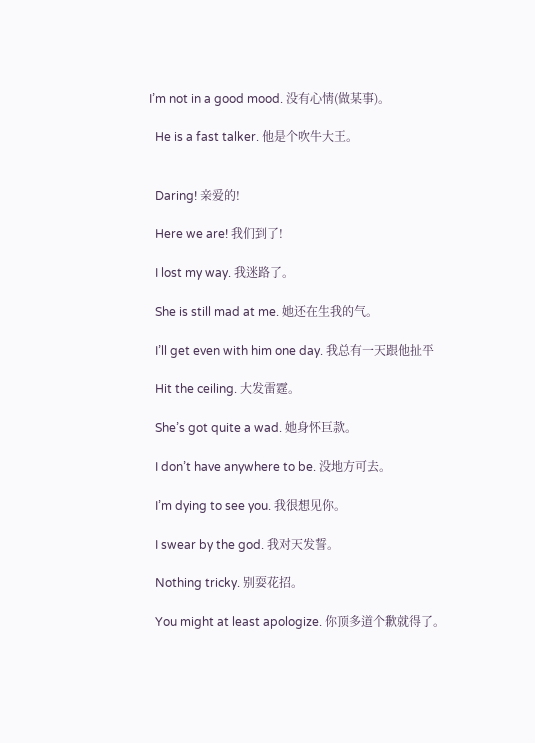I’m not in a good mood. 没有心情(做某事)。

  He is a fast talker. 他是个吹牛大王。


  Daring! 亲爱的!

  Here we are! 我们到了!

  I lost my way. 我迷路了。

  She is still mad at me. 她还在生我的气。

  I’ll get even with him one day. 我总有一天跟他扯平

  Hit the ceiling. 大发雷霆。

  She’s got quite a wad. 她身怀巨款。

  I don’t have anywhere to be. 没地方可去。

  I’m dying to see you. 我很想见你。

  I swear by the god. 我对天发誓。

  Nothing tricky. 别耍花招。

  You might at least apologize. 你顶多道个歉就得了。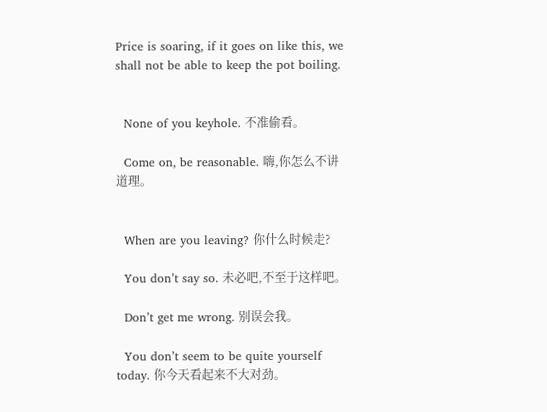Price is soaring, if it goes on like this, we shall not be able to keep the pot boiling.


  None of you keyhole. 不准偷看。

  Come on, be reasonable. 嗨,你怎么不讲道理。


  When are you leaving? 你什么时候走?

  You don’t say so. 未必吧,不至于这样吧。

  Don’t get me wrong. 别误会我。

  You don’t seem to be quite yourself today. 你今天看起来不大对劲。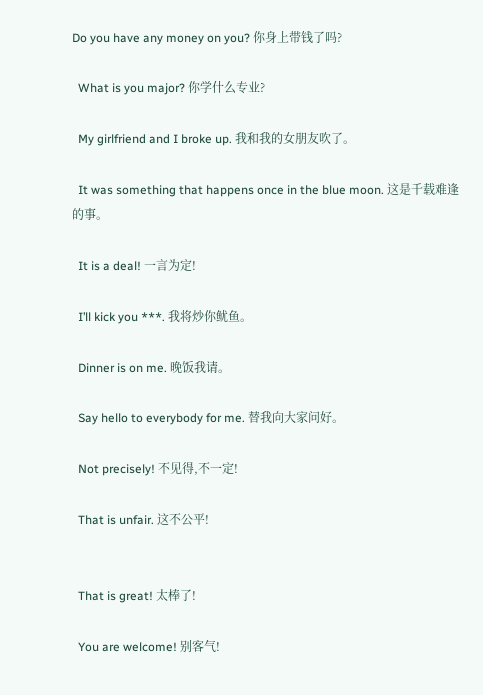Do you have any money on you? 你身上带钱了吗?

  What is you major? 你学什么专业?

  My girlfriend and I broke up. 我和我的女朋友吹了。

  It was something that happens once in the blue moon. 这是千载难逢的事。

  It is a deal! 一言为定!

  I’ll kick you ***. 我将炒你鱿鱼。

  Dinner is on me. 晚饭我请。

  Say hello to everybody for me. 替我向大家问好。

  Not precisely! 不见得,不一定!

  That is unfair. 这不公平!


  That is great! 太棒了!

  You are welcome! 别客气!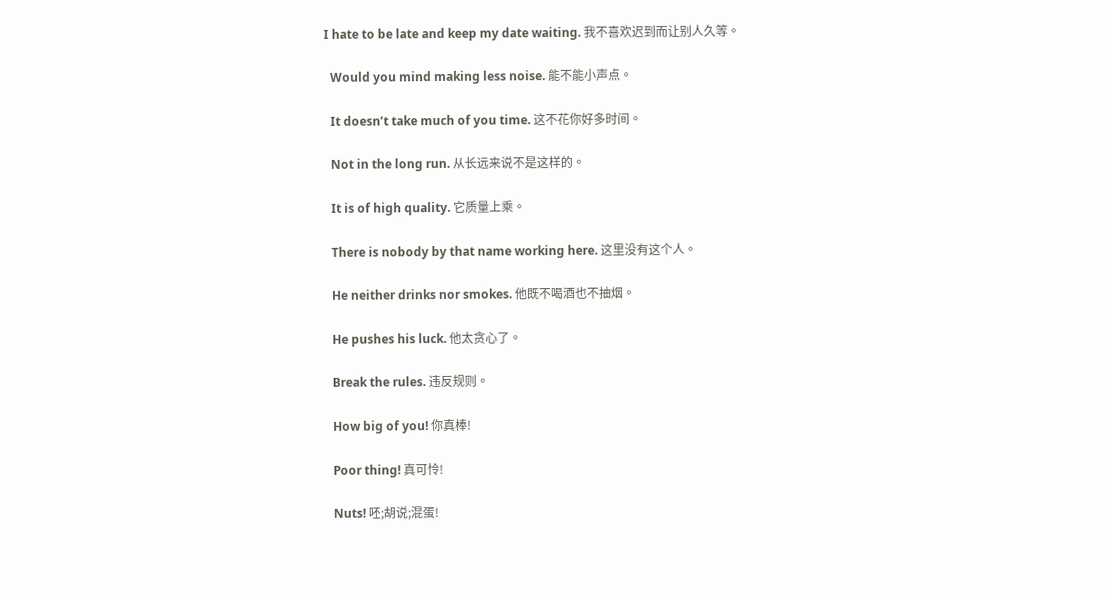I hate to be late and keep my date waiting. 我不喜欢迟到而让别人久等。

  Would you mind making less noise. 能不能小声点。

  It doesn’t take much of you time. 这不花你好多时间。

  Not in the long run. 从长远来说不是这样的。

  It is of high quality. 它质量上乘。

  There is nobody by that name working here. 这里没有这个人。

  He neither drinks nor smokes. 他既不喝酒也不抽烟。

  He pushes his luck. 他太贪心了。

  Break the rules. 违反规则。

  How big of you! 你真棒!

  Poor thing! 真可怜!

  Nuts! 呸;胡说;混蛋!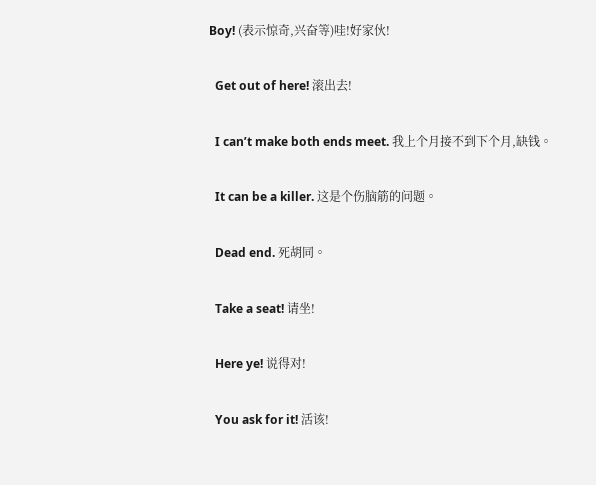Boy! (表示惊奇,兴奋等)哇!好家伙!

  Get out of here! 滚出去!

  I can’t make both ends meet. 我上个月接不到下个月,缺钱。

  It can be a killer. 这是个伤脑筋的问题。

  Dead end. 死胡同。

  Take a seat! 请坐!

  Here ye! 说得对!

  You ask for it! 活该!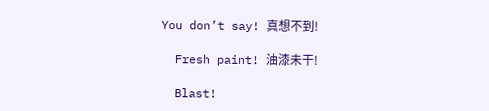You don’t say! 真想不到!

  Fresh paint! 油漆未干!

  Blast!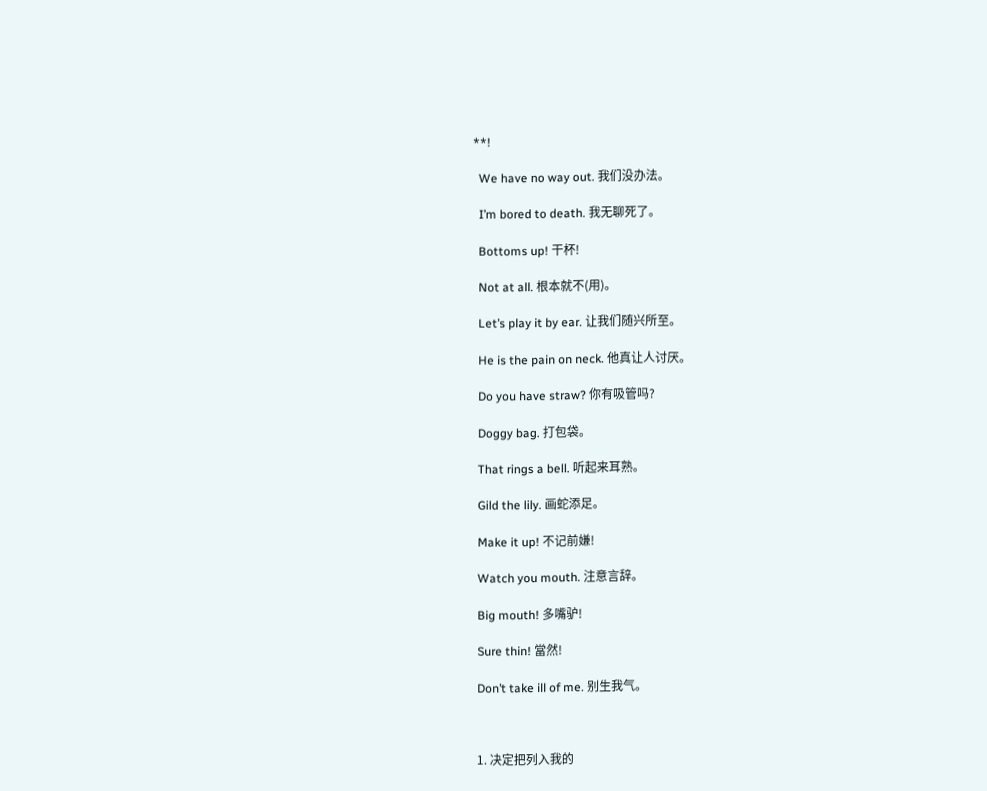**!

  We have no way out. 我们没办法。

  I’m bored to death. 我无聊死了。

  Bottoms up! 干杯!

  Not at all. 根本就不(用)。

  Let’s play it by ear. 让我们随兴所至。

  He is the pain on neck. 他真让人讨厌。

  Do you have straw? 你有吸管吗?

  Doggy bag. 打包袋。

  That rings a bell. 听起来耳熟。

  Gild the lily. 画蛇添足。

  Make it up! 不记前嫌!

  Watch you mouth. 注意言辞。

  Big mouth! 多嘴驴!

  Sure thin! 當然!

  Don’t take ill of me. 别生我气。



  1. 决定把列入我的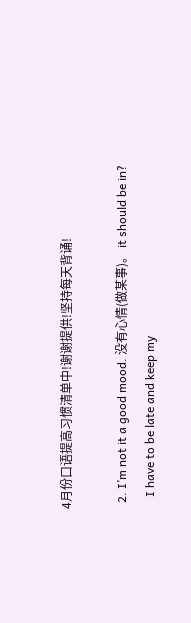4月份口语提高习惯清单中!谢谢提供!坚持每天背诵!

  2. I’m not it a good mood. 没有心情(做某事)。 it should be in?
    I have to be late and keep my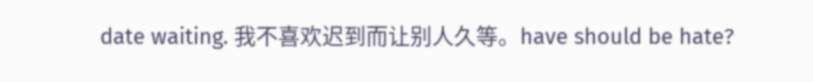date waiting. 我不喜欢迟到而让别人久等。have should be hate?